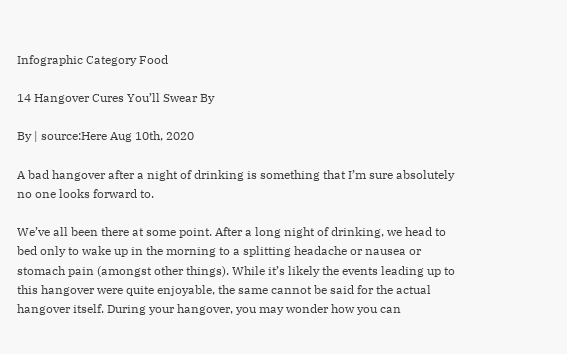Infographic Category Food

14 Hangover Cures You’ll Swear By

By | source:Here Aug 10th, 2020

A bad hangover after a night of drinking is something that I’m sure absolutely no one looks forward to.

We’ve all been there at some point. After a long night of drinking, we head to bed only to wake up in the morning to a splitting headache or nausea or stomach pain (amongst other things). While it’s likely the events leading up to this hangover were quite enjoyable, the same cannot be said for the actual hangover itself. During your hangover, you may wonder how you can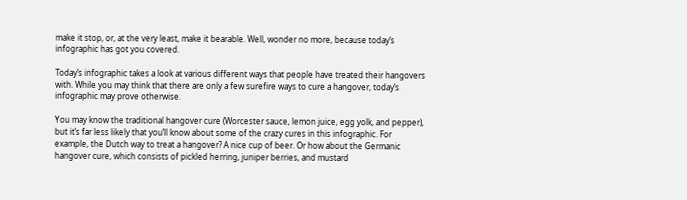make it stop, or, at the very least, make it bearable. Well, wonder no more, because today’s infographic has got you covered.

Today’s infographic takes a look at various different ways that people have treated their hangovers with. While you may think that there are only a few surefire ways to cure a hangover, today’s infographic may prove otherwise.

You may know the traditional hangover cure (Worcester sauce, lemon juice, egg yolk, and pepper), but it’s far less likely that you’ll know about some of the crazy cures in this infographic. For example, the Dutch way to treat a hangover? A nice cup of beer. Or how about the Germanic hangover cure, which consists of pickled herring, juniper berries, and mustard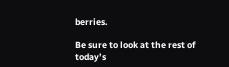berries.

Be sure to look at the rest of today’s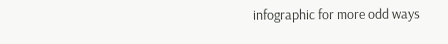infographic for more odd ways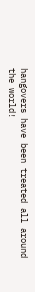hangovers have been treated all around the world!